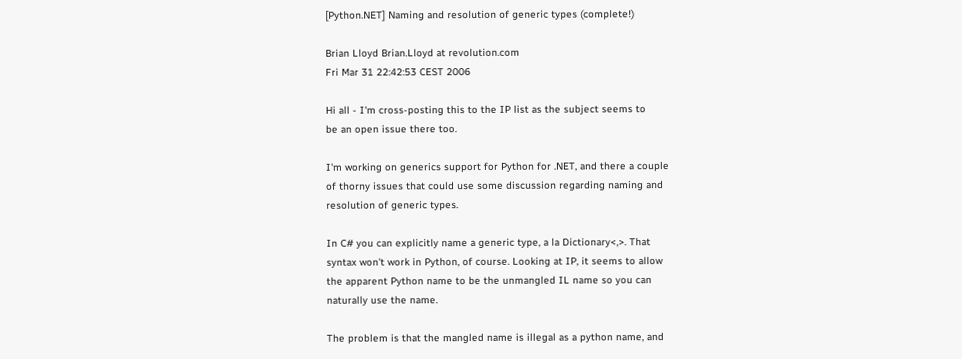[Python.NET] Naming and resolution of generic types (complete!)

Brian Lloyd Brian.Lloyd at revolution.com
Fri Mar 31 22:42:53 CEST 2006

Hi all - I'm cross-posting this to the IP list as the subject seems to
be an open issue there too.

I'm working on generics support for Python for .NET, and there a couple
of thorny issues that could use some discussion regarding naming and
resolution of generic types.

In C# you can explicitly name a generic type, a la Dictionary<,>. That
syntax won't work in Python, of course. Looking at IP, it seems to allow
the apparent Python name to be the unmangled IL name so you can
naturally use the name.

The problem is that the mangled name is illegal as a python name, and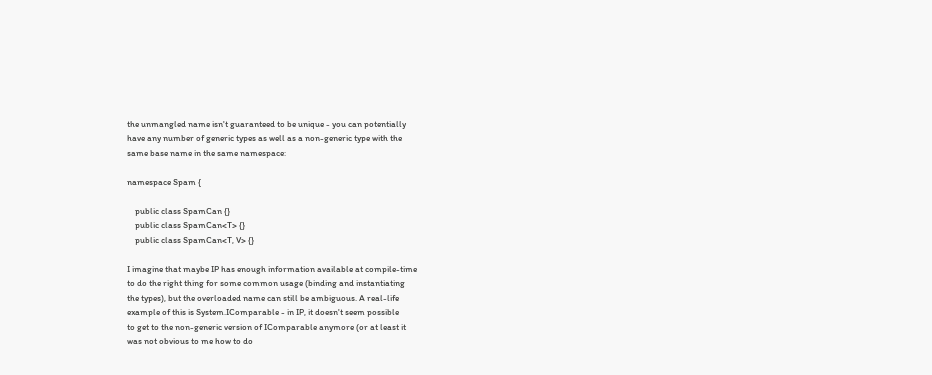the unmangled name isn't guaranteed to be unique - you can potentially
have any number of generic types as well as a non-generic type with the
same base name in the same namespace:

namespace Spam {

    public class SpamCan {}
    public class SpamCan<T> {}
    public class SpamCan<T, V> {}

I imagine that maybe IP has enough information available at compile-time
to do the right thing for some common usage (binding and instantiating
the types), but the overloaded name can still be ambiguous. A real-life
example of this is System.IComparable - in IP, it doesn't seem possible
to get to the non-generic version of IComparable anymore (or at least it
was not obvious to me how to do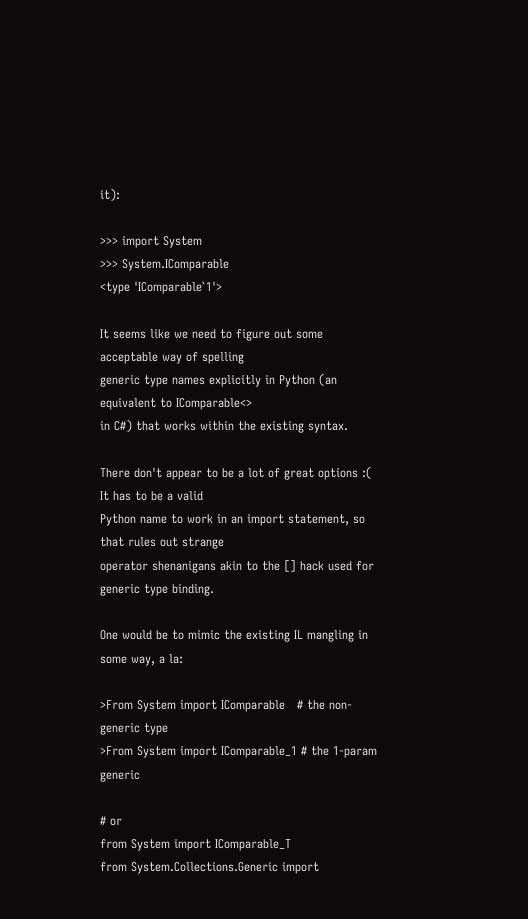it):

>>> import System
>>> System.IComparable
<type 'IComparable`1'>

It seems like we need to figure out some acceptable way of spelling
generic type names explicitly in Python (an equivalent to IComparable<>
in C#) that works within the existing syntax.

There don't appear to be a lot of great options :( It has to be a valid
Python name to work in an import statement, so that rules out strange
operator shenanigans akin to the [] hack used for generic type binding.

One would be to mimic the existing IL mangling in some way, a la:

>From System import IComparable   # the non-generic type
>From System import IComparable_1 # the 1-param generic

# or
from System import IComparable_T
from System.Collections.Generic import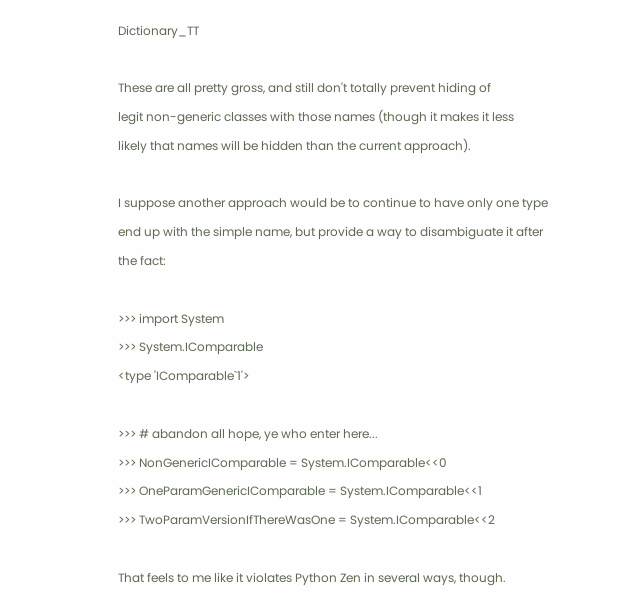Dictionary_TT

These are all pretty gross, and still don't totally prevent hiding of
legit non-generic classes with those names (though it makes it less
likely that names will be hidden than the current approach).

I suppose another approach would be to continue to have only one type
end up with the simple name, but provide a way to disambiguate it after
the fact:

>>> import System
>>> System.IComparable
<type 'IComparable`1'>

>>> # abandon all hope, ye who enter here...
>>> NonGenericIComparable = System.IComparable<<0
>>> OneParamGenericIComparable = System.IComparable<<1
>>> TwoParamVersionIfThereWasOne = System.IComparable<<2

That feels to me like it violates Python Zen in several ways, though.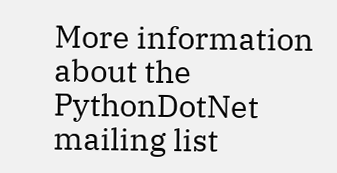More information about the PythonDotNet mailing list